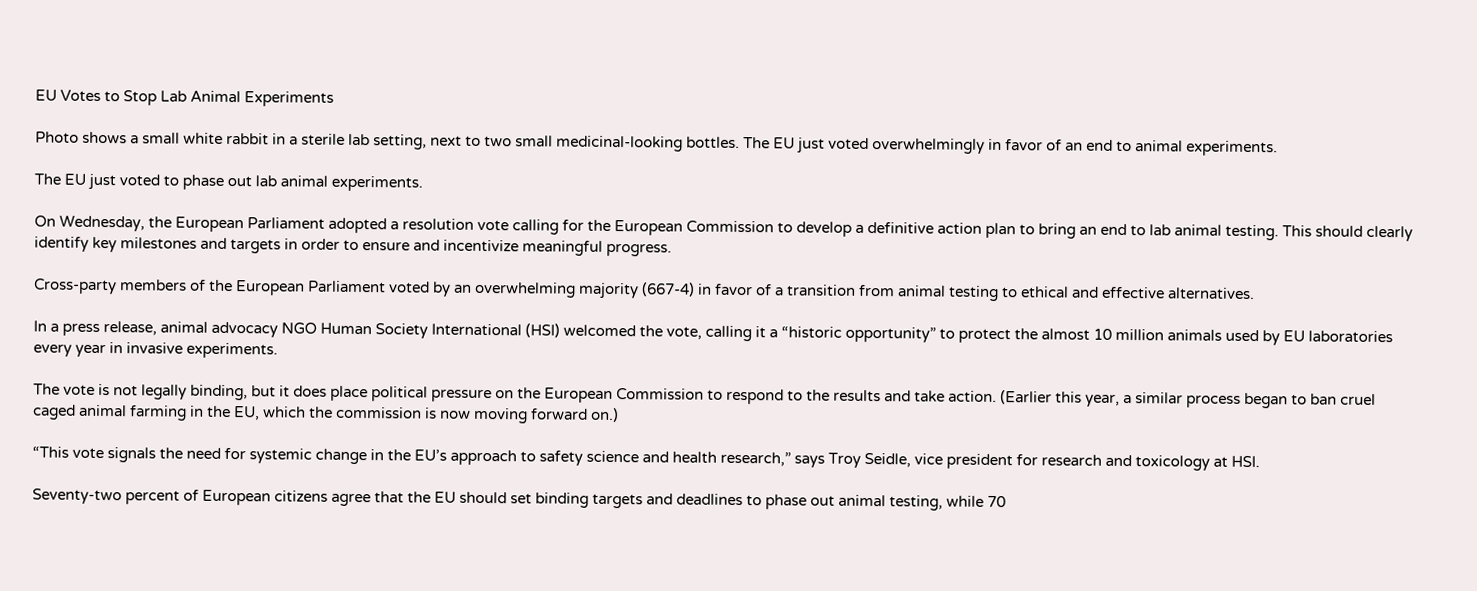EU Votes to Stop Lab Animal Experiments

Photo shows a small white rabbit in a sterile lab setting, next to two small medicinal-looking bottles. The EU just voted overwhelmingly in favor of an end to animal experiments.

The EU just voted to phase out lab animal experiments.

On Wednesday, the European Parliament adopted a resolution vote calling for the European Commission to develop a definitive action plan to bring an end to lab animal testing. This should clearly identify key milestones and targets in order to ensure and incentivize meaningful progress.

Cross-party members of the European Parliament voted by an overwhelming majority (667-4) in favor of a transition from animal testing to ethical and effective alternatives.

In a press release, animal advocacy NGO Human Society International (HSI) welcomed the vote, calling it a “historic opportunity” to protect the almost 10 million animals used by EU laboratories every year in invasive experiments.

The vote is not legally binding, but it does place political pressure on the European Commission to respond to the results and take action. (Earlier this year, a similar process began to ban cruel caged animal farming in the EU, which the commission is now moving forward on.)

“This vote signals the need for systemic change in the EU’s approach to safety science and health research,” says Troy Seidle, vice president for research and toxicology at HSI.

Seventy-two percent of European citizens agree that the EU should set binding targets and deadlines to phase out animal testing, while 70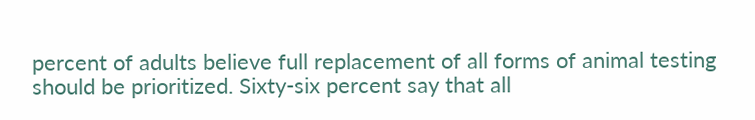percent of adults believe full replacement of all forms of animal testing should be prioritized. Sixty-six percent say that all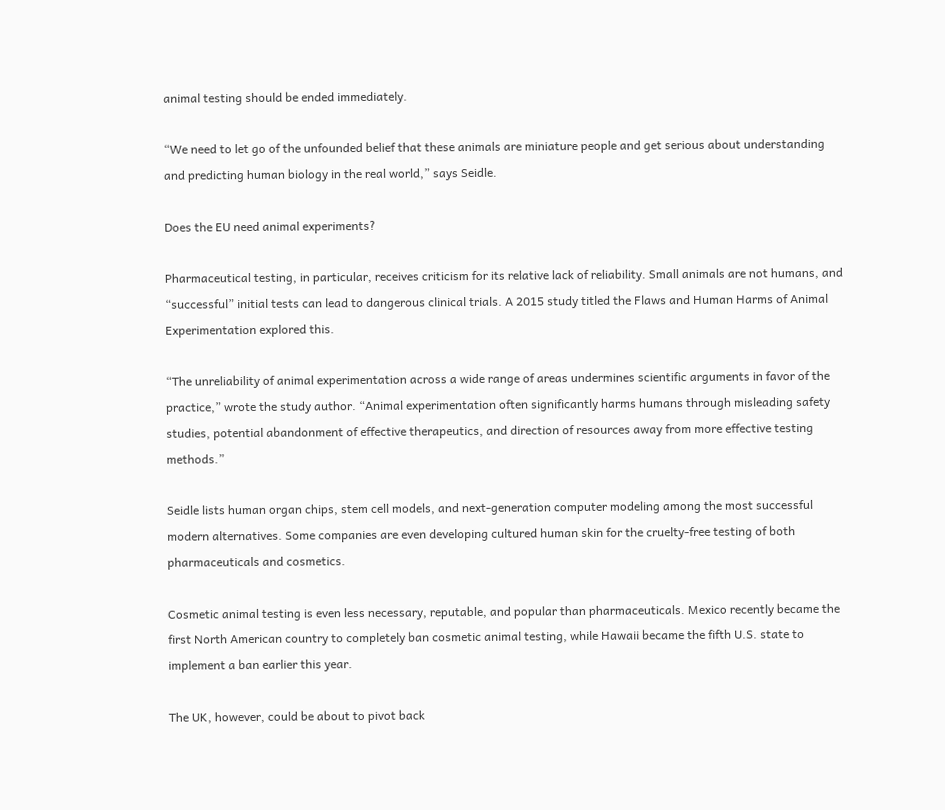animal testing should be ended immediately.

“We need to let go of the unfounded belief that these animals are miniature people and get serious about understanding and predicting human biology in the real world,” says Seidle.

Does the EU need animal experiments?

Pharmaceutical testing, in particular, receives criticism for its relative lack of reliability. Small animals are not humans, and “successful” initial tests can lead to dangerous clinical trials. A 2015 study titled the Flaws and Human Harms of Animal Experimentation explored this.

“The unreliability of animal experimentation across a wide range of areas undermines scientific arguments in favor of the practice,” wrote the study author. “Animal experimentation often significantly harms humans through misleading safety studies, potential abandonment of effective therapeutics, and direction of resources away from more effective testing methods.”

Seidle lists human organ chips, stem cell models, and next-generation computer modeling among the most successful modern alternatives. Some companies are even developing cultured human skin for the cruelty-free testing of both pharmaceuticals and cosmetics.

Cosmetic animal testing is even less necessary, reputable, and popular than pharmaceuticals. Mexico recently became the first North American country to completely ban cosmetic animal testing, while Hawaii became the fifth U.S. state to implement a ban earlier this year.

The UK, however, could be about to pivot back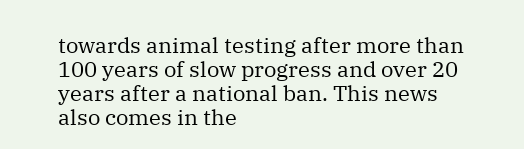towards animal testing after more than 100 years of slow progress and over 20 years after a national ban. This news also comes in the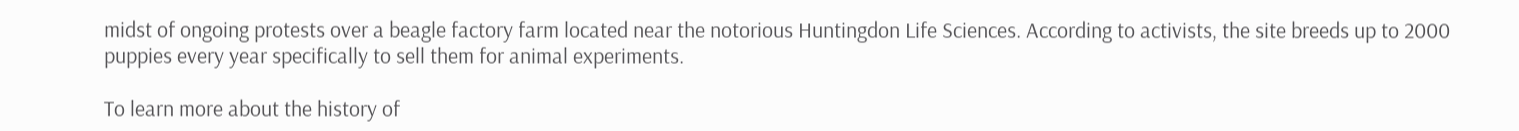midst of ongoing protests over a beagle factory farm located near the notorious Huntingdon Life Sciences. According to activists, the site breeds up to 2000 puppies every year specifically to sell them for animal experiments.

To learn more about the history of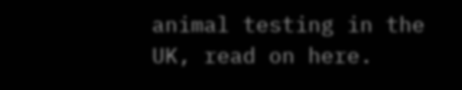animal testing in the UK, read on here.